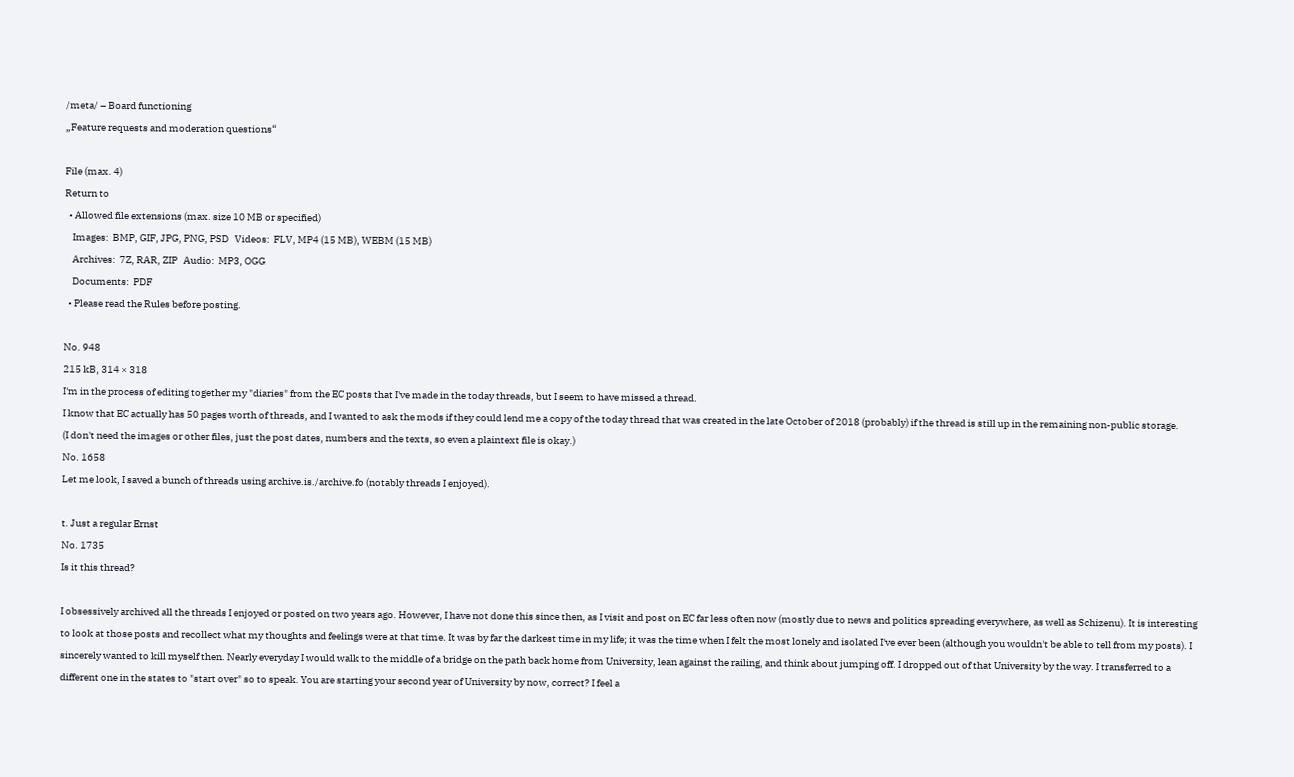/meta/ – Board functioning
„Feature requests and moderation questions“

File (max. 4)
Return to
  • Allowed file extensions (max. size 10 MB or specified)
    Images:  BMP, GIF, JPG, PNG, PSD   Videos:  FLV, MP4 (15 MB), WEBM (15 MB)
    Archives:  7Z, RAR, ZIP   Audio:  MP3, OGG
    Documents:  PDF
  • Please read the Rules before posting.

No. 948
215 kB, 314 × 318
I'm in the process of editing together my "diaries" from the EC posts that I've made in the today threads, but I seem to have missed a thread.
I know that EC actually has 50 pages worth of threads, and I wanted to ask the mods if they could lend me a copy of the today thread that was created in the late October of 2018 (probably) if the thread is still up in the remaining non-public storage.
(I don't need the images or other files, just the post dates, numbers and the texts, so even a plaintext file is okay.)
No. 1658
Let me look, I saved a bunch of threads using archive.is./archive.fo (notably threads I enjoyed).

t. Just a regular Ernst
No. 1735
Is it this thread?

I obsessively archived all the threads I enjoyed or posted on two years ago. However, I have not done this since then, as I visit and post on EC far less often now (mostly due to news and politics spreading everywhere, as well as Schizenu). It is interesting to look at those posts and recollect what my thoughts and feelings were at that time. It was by far the darkest time in my life; it was the time when I felt the most lonely and isolated I've ever been (although you wouldn't be able to tell from my posts). I sincerely wanted to kill myself then. Nearly everyday I would walk to the middle of a bridge on the path back home from University, lean against the railing, and think about jumping off. I dropped out of that University by the way. I transferred to a different one in the states to "start over" so to speak. You are starting your second year of University by now, correct? I feel a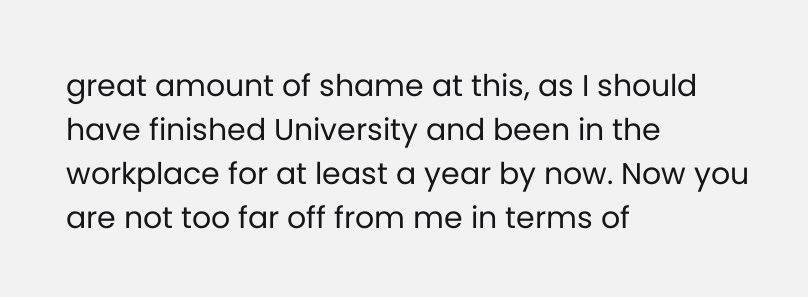great amount of shame at this, as I should have finished University and been in the workplace for at least a year by now. Now you are not too far off from me in terms of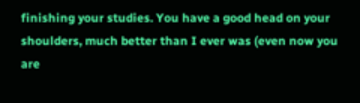finishing your studies. You have a good head on your shoulders, much better than I ever was (even now you are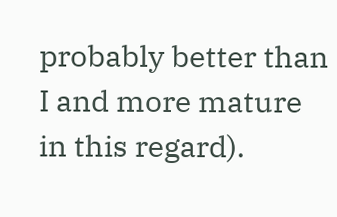probably better than I and more mature in this regard).